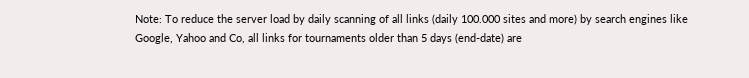Note: To reduce the server load by daily scanning of all links (daily 100.000 sites and more) by search engines like Google, Yahoo and Co, all links for tournaments older than 5 days (end-date) are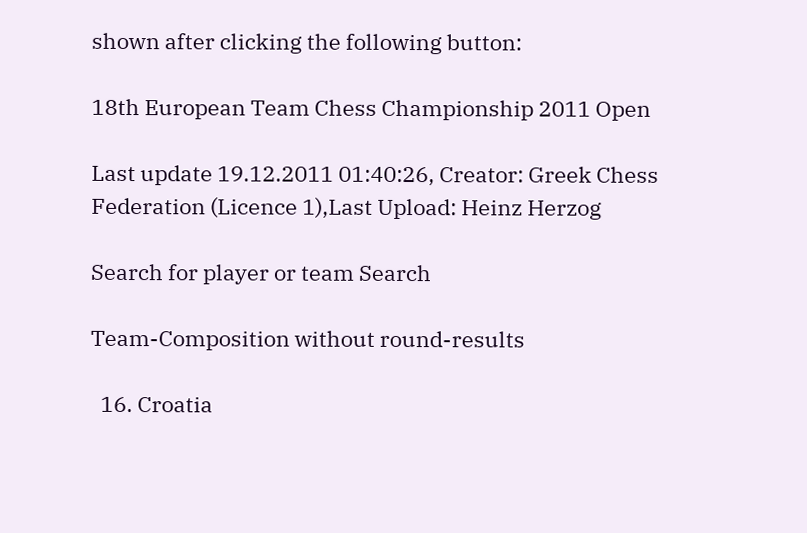shown after clicking the following button:

18th European Team Chess Championship 2011 Open

Last update 19.12.2011 01:40:26, Creator: Greek Chess Federation (Licence 1),Last Upload: Heinz Herzog

Search for player or team Search

Team-Composition without round-results

  16. Croatia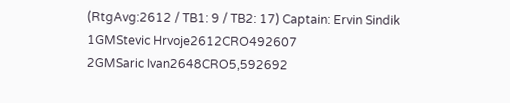(RtgAvg:2612 / TB1: 9 / TB2: 17) Captain: Ervin Sindik
1GMStevic Hrvoje2612CRO492607
2GMSaric Ivan2648CRO5,592692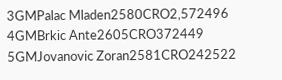3GMPalac Mladen2580CRO2,572496
4GMBrkic Ante2605CRO372449
5GMJovanovic Zoran2581CRO242522